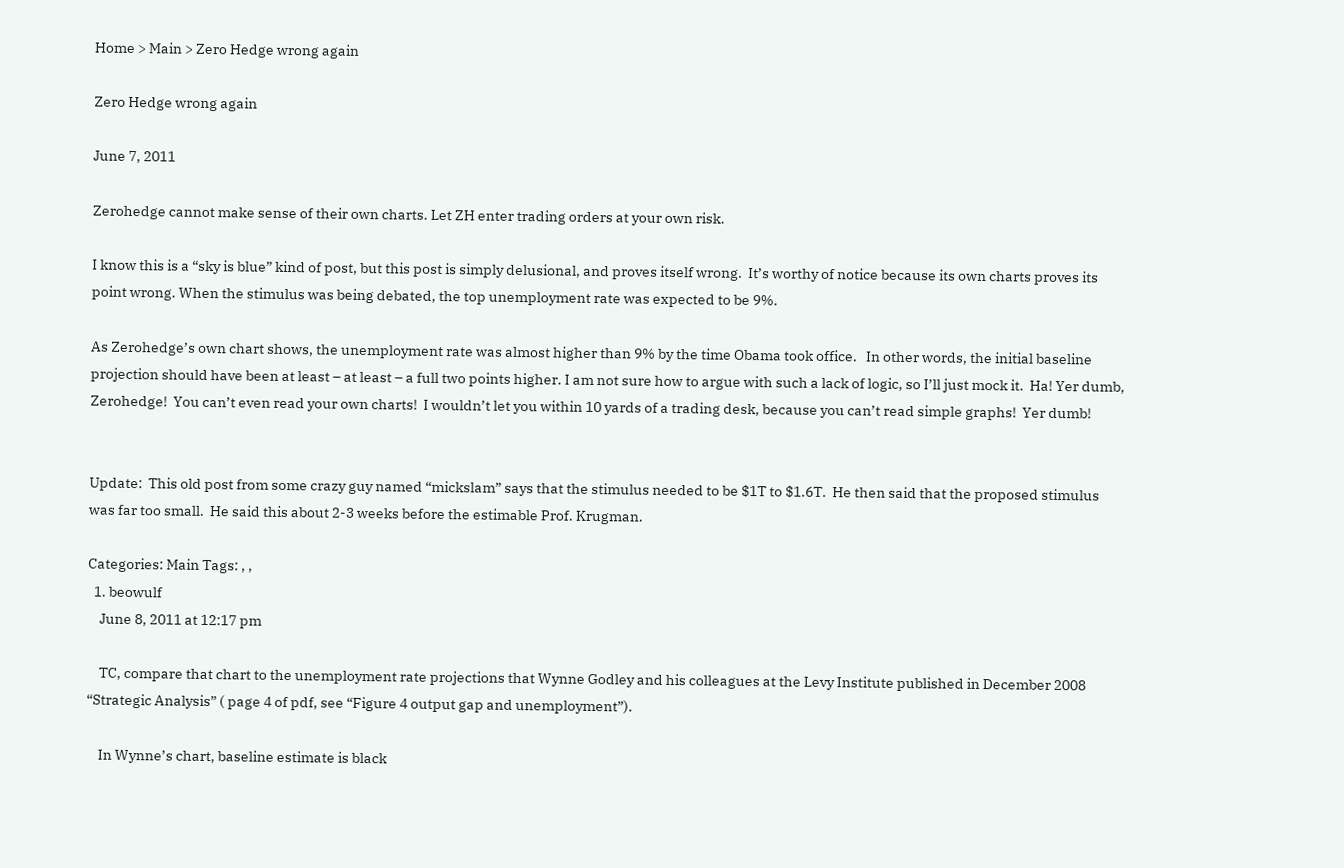Home > Main > Zero Hedge wrong again

Zero Hedge wrong again

June 7, 2011

Zerohedge cannot make sense of their own charts. Let ZH enter trading orders at your own risk.

I know this is a “sky is blue” kind of post, but this post is simply delusional, and proves itself wrong.  It’s worthy of notice because its own charts proves its point wrong. When the stimulus was being debated, the top unemployment rate was expected to be 9%.

As Zerohedge’s own chart shows, the unemployment rate was almost higher than 9% by the time Obama took office.   In other words, the initial baseline projection should have been at least – at least – a full two points higher. I am not sure how to argue with such a lack of logic, so I’ll just mock it.  Ha! Yer dumb, Zerohedge!  You can’t even read your own charts!  I wouldn’t let you within 10 yards of a trading desk, because you can’t read simple graphs!  Yer dumb!


Update:  This old post from some crazy guy named “mickslam” says that the stimulus needed to be $1T to $1.6T.  He then said that the proposed stimulus was far too small.  He said this about 2-3 weeks before the estimable Prof. Krugman.

Categories: Main Tags: , ,
  1. beowulf
    June 8, 2011 at 12:17 pm

    TC, compare that chart to the unemployment rate projections that Wynne Godley and his colleagues at the Levy Institute published in December 2008 “Strategic Analysis” ( page 4 of pdf, see “Figure 4 output gap and unemployment”).

    In Wynne’s chart, baseline estimate is black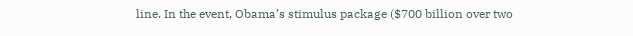line. In the event, Obama’s stimulus package ($700 billion over two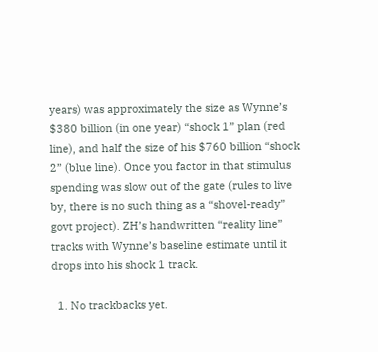years) was approximately the size as Wynne’s $380 billion (in one year) “shock 1” plan (red line), and half the size of his $760 billion “shock 2” (blue line). Once you factor in that stimulus spending was slow out of the gate (rules to live by, there is no such thing as a “shovel-ready” govt project). ZH’s handwritten “reality line” tracks with Wynne’s baseline estimate until it drops into his shock 1 track.

  1. No trackbacks yet.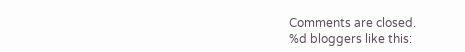Comments are closed.
%d bloggers like this: